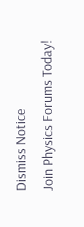Dismiss Notice
Join Physics Forums Today!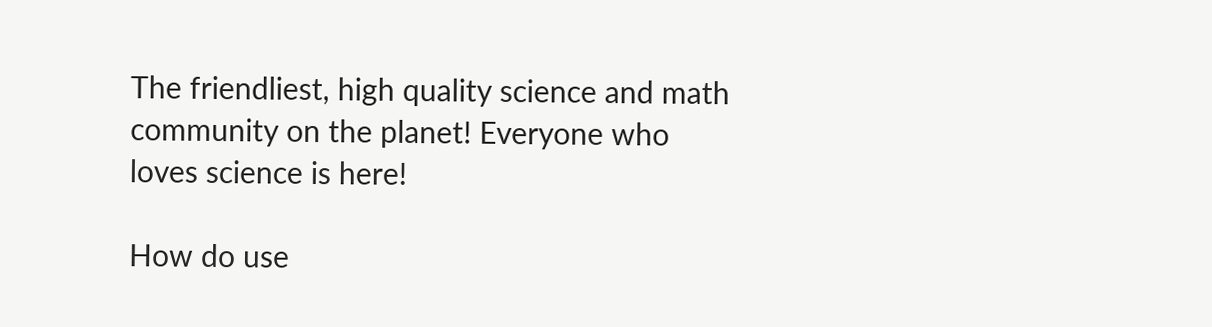The friendliest, high quality science and math community on the planet! Everyone who loves science is here!

How do use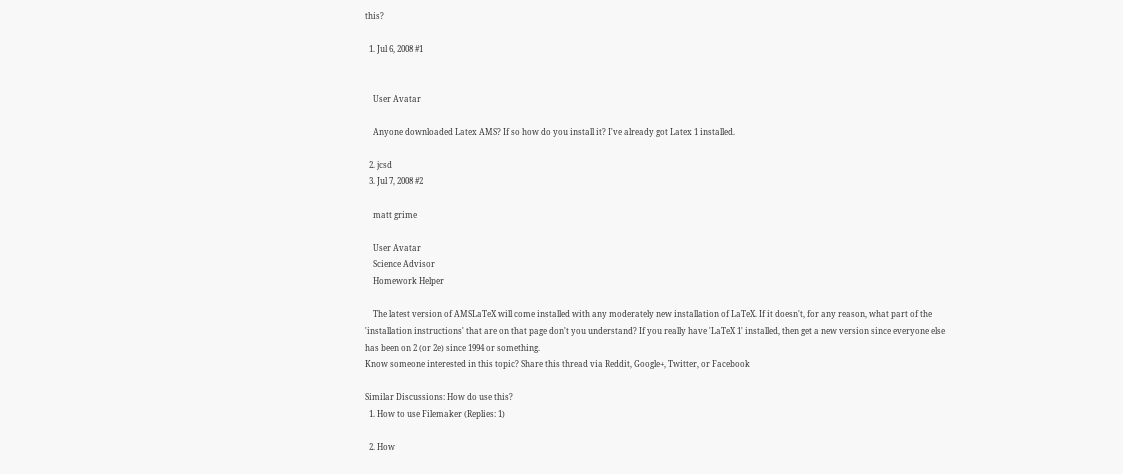this?

  1. Jul 6, 2008 #1


    User Avatar

    Anyone downloaded Latex AMS? If so how do you install it? I've already got Latex 1 installed.

  2. jcsd
  3. Jul 7, 2008 #2

    matt grime

    User Avatar
    Science Advisor
    Homework Helper

    The latest version of AMSLaTeX will come installed with any moderately new installation of LaTeX. If it doesn't, for any reason, what part of the 'installation instructions' that are on that page don't you understand? If you really have 'LaTeX 1' installed, then get a new version since everyone else has been on 2 (or 2e) since 1994 or something.
Know someone interested in this topic? Share this thread via Reddit, Google+, Twitter, or Facebook

Similar Discussions: How do use this?
  1. How to use Filemaker (Replies: 1)

  2. How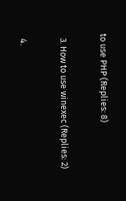to use PHP (Replies: 8)

  3. How to use winexec (Replies: 2)

  4.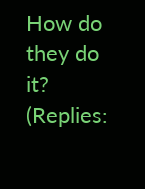How do they do it? (Replies: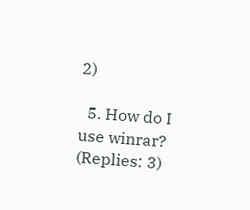2)

  5. How do I use winrar? (Replies: 3)